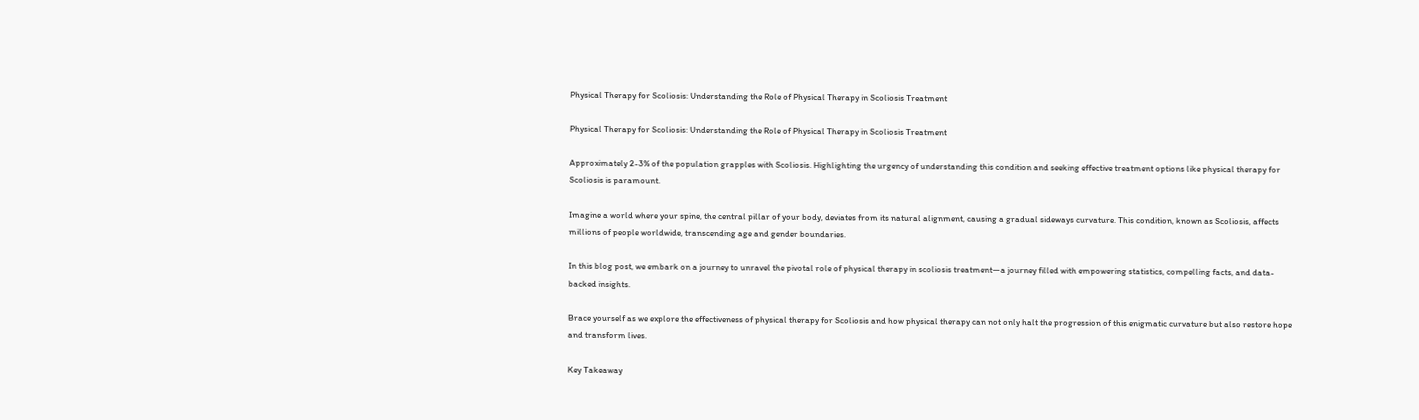Physical Therapy for Scoliosis: Understanding the Role of Physical Therapy in Scoliosis Treatment

Physical Therapy for Scoliosis: Understanding the Role of Physical Therapy in Scoliosis Treatment

Approximately 2-3% of the population grapples with Scoliosis. Highlighting the urgency of understanding this condition and seeking effective treatment options like physical therapy for Scoliosis is paramount.

Imagine a world where your spine, the central pillar of your body, deviates from its natural alignment, causing a gradual sideways curvature. This condition, known as Scoliosis, affects millions of people worldwide, transcending age and gender boundaries.

In this blog post, we embark on a journey to unravel the pivotal role of physical therapy in scoliosis treatment—a journey filled with empowering statistics, compelling facts, and data-backed insights.

Brace yourself as we explore the effectiveness of physical therapy for Scoliosis and how physical therapy can not only halt the progression of this enigmatic curvature but also restore hope and transform lives.

Key Takeaway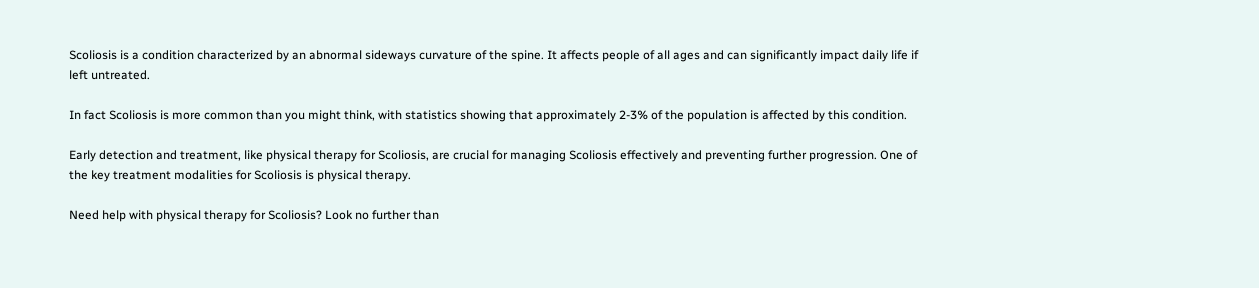Scoliosis is a condition characterized by an abnormal sideways curvature of the spine. It affects people of all ages and can significantly impact daily life if left untreated.

In fact Scoliosis is more common than you might think, with statistics showing that approximately 2-3% of the population is affected by this condition.

Early detection and treatment, like physical therapy for Scoliosis, are crucial for managing Scoliosis effectively and preventing further progression. One of the key treatment modalities for Scoliosis is physical therapy.

Need help with physical therapy for Scoliosis? Look no further than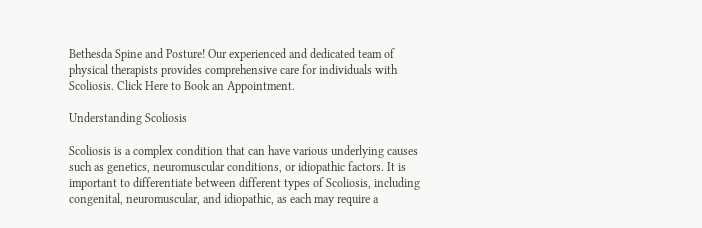Bethesda Spine and Posture! Our experienced and dedicated team of physical therapists provides comprehensive care for individuals with Scoliosis. Click Here to Book an Appointment.

Understanding Scoliosis

Scoliosis is a complex condition that can have various underlying causes such as genetics, neuromuscular conditions, or idiopathic factors. It is important to differentiate between different types of Scoliosis, including congenital, neuromuscular, and idiopathic, as each may require a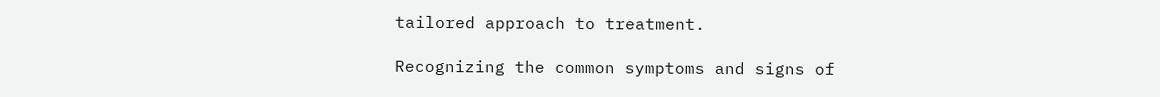tailored approach to treatment.

Recognizing the common symptoms and signs of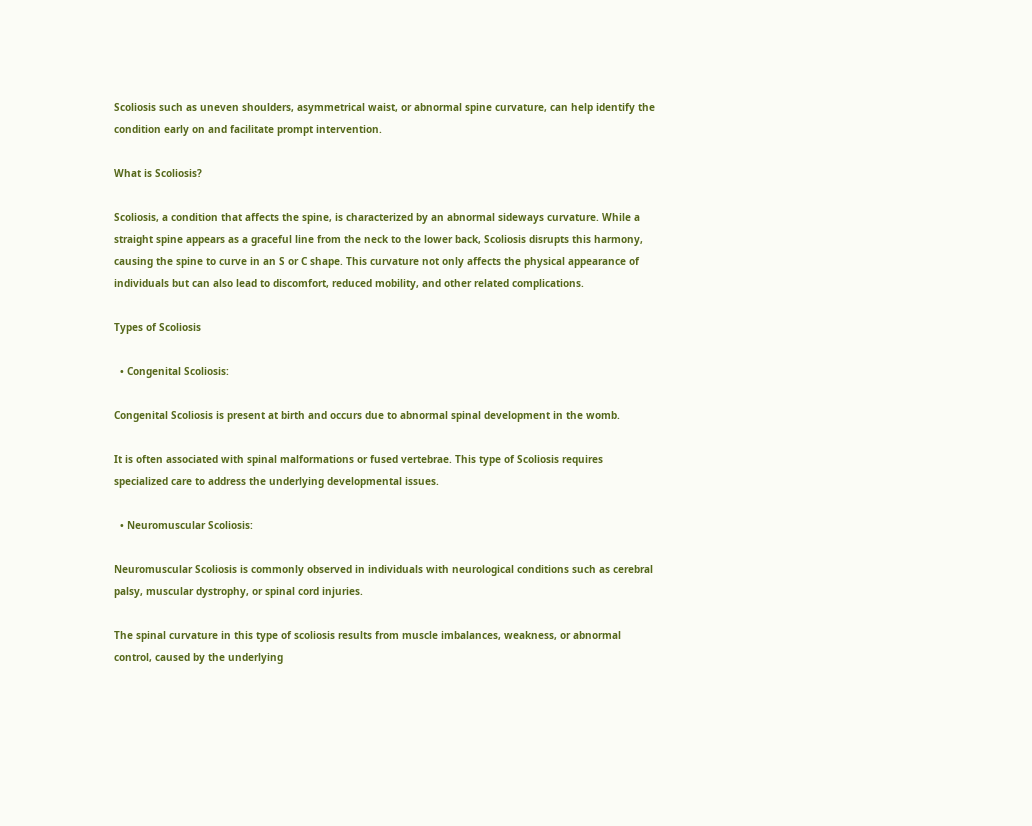Scoliosis such as uneven shoulders, asymmetrical waist, or abnormal spine curvature, can help identify the condition early on and facilitate prompt intervention.

What is Scoliosis?

Scoliosis, a condition that affects the spine, is characterized by an abnormal sideways curvature. While a straight spine appears as a graceful line from the neck to the lower back, Scoliosis disrupts this harmony, causing the spine to curve in an S or C shape. This curvature not only affects the physical appearance of individuals but can also lead to discomfort, reduced mobility, and other related complications.

Types of Scoliosis

  • Congenital Scoliosis:

Congenital Scoliosis is present at birth and occurs due to abnormal spinal development in the womb.

It is often associated with spinal malformations or fused vertebrae. This type of Scoliosis requires specialized care to address the underlying developmental issues.

  • Neuromuscular Scoliosis:

Neuromuscular Scoliosis is commonly observed in individuals with neurological conditions such as cerebral palsy, muscular dystrophy, or spinal cord injuries.

The spinal curvature in this type of scoliosis results from muscle imbalances, weakness, or abnormal control, caused by the underlying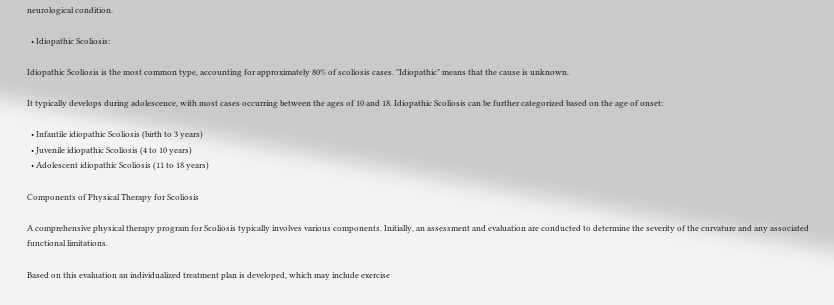neurological condition.

  • Idiopathic Scoliosis:

Idiopathic Scoliosis is the most common type, accounting for approximately 80% of scoliosis cases. "Idiopathic" means that the cause is unknown.

It typically develops during adolescence, with most cases occurring between the ages of 10 and 18. Idiopathic Scoliosis can be further categorized based on the age of onset:

  • Infantile idiopathic Scoliosis (birth to 3 years)
  • Juvenile idiopathic Scoliosis (4 to 10 years)
  • Adolescent idiopathic Scoliosis (11 to 18 years)

Components of Physical Therapy for Scoliosis

A comprehensive physical therapy program for Scoliosis typically involves various components. Initially, an assessment and evaluation are conducted to determine the severity of the curvature and any associated functional limitations.

Based on this evaluation an individualized treatment plan is developed, which may include exercise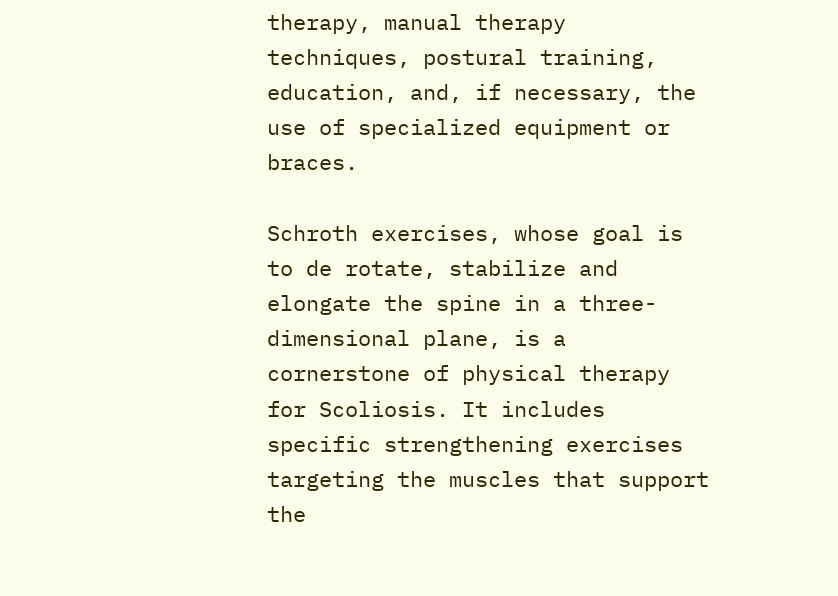therapy, manual therapy techniques, postural training, education, and, if necessary, the use of specialized equipment or braces.

Schroth exercises, whose goal is to de rotate, stabilize and elongate the spine in a three-dimensional plane, is a cornerstone of physical therapy for Scoliosis. It includes specific strengthening exercises targeting the muscles that support the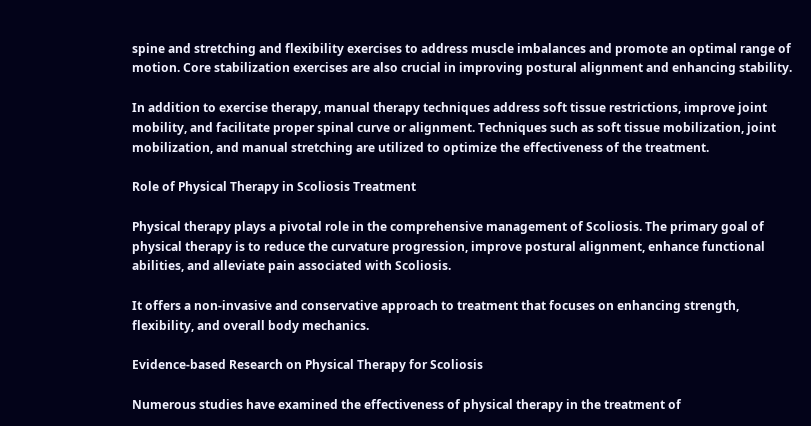spine and stretching and flexibility exercises to address muscle imbalances and promote an optimal range of motion. Core stabilization exercises are also crucial in improving postural alignment and enhancing stability.

In addition to exercise therapy, manual therapy techniques address soft tissue restrictions, improve joint mobility, and facilitate proper spinal curve or alignment. Techniques such as soft tissue mobilization, joint mobilization, and manual stretching are utilized to optimize the effectiveness of the treatment.

Role of Physical Therapy in Scoliosis Treatment

Physical therapy plays a pivotal role in the comprehensive management of Scoliosis. The primary goal of physical therapy is to reduce the curvature progression, improve postural alignment, enhance functional abilities, and alleviate pain associated with Scoliosis.

It offers a non-invasive and conservative approach to treatment that focuses on enhancing strength, flexibility, and overall body mechanics.

Evidence-based Research on Physical Therapy for Scoliosis

Numerous studies have examined the effectiveness of physical therapy in the treatment of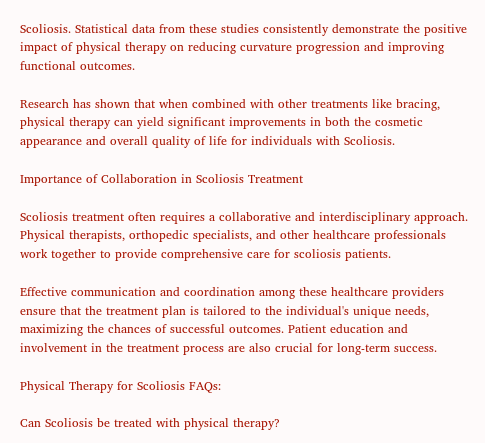Scoliosis. Statistical data from these studies consistently demonstrate the positive impact of physical therapy on reducing curvature progression and improving functional outcomes.

Research has shown that when combined with other treatments like bracing, physical therapy can yield significant improvements in both the cosmetic appearance and overall quality of life for individuals with Scoliosis.

Importance of Collaboration in Scoliosis Treatment

Scoliosis treatment often requires a collaborative and interdisciplinary approach. Physical therapists, orthopedic specialists, and other healthcare professionals work together to provide comprehensive care for scoliosis patients.

Effective communication and coordination among these healthcare providers ensure that the treatment plan is tailored to the individual's unique needs, maximizing the chances of successful outcomes. Patient education and involvement in the treatment process are also crucial for long-term success.

Physical Therapy for Scoliosis FAQs:

Can Scoliosis be treated with physical therapy?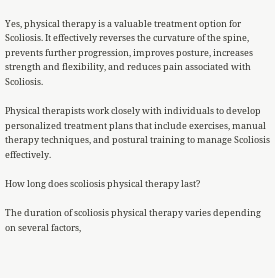Yes, physical therapy is a valuable treatment option for Scoliosis. It effectively reverses the curvature of the spine, prevents further progression, improves posture, increases strength and flexibility, and reduces pain associated with Scoliosis.

Physical therapists work closely with individuals to develop personalized treatment plans that include exercises, manual therapy techniques, and postural training to manage Scoliosis effectively.

How long does scoliosis physical therapy last?

The duration of scoliosis physical therapy varies depending on several factors,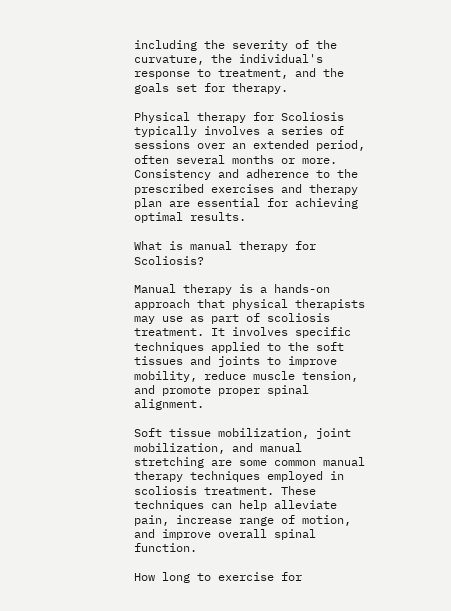including the severity of the curvature, the individual's response to treatment, and the goals set for therapy.

Physical therapy for Scoliosis typically involves a series of sessions over an extended period, often several months or more. Consistency and adherence to the prescribed exercises and therapy plan are essential for achieving optimal results.

What is manual therapy for Scoliosis?

Manual therapy is a hands-on approach that physical therapists may use as part of scoliosis treatment. It involves specific techniques applied to the soft tissues and joints to improve mobility, reduce muscle tension, and promote proper spinal alignment.

Soft tissue mobilization, joint mobilization, and manual stretching are some common manual therapy techniques employed in scoliosis treatment. These techniques can help alleviate pain, increase range of motion, and improve overall spinal function.

How long to exercise for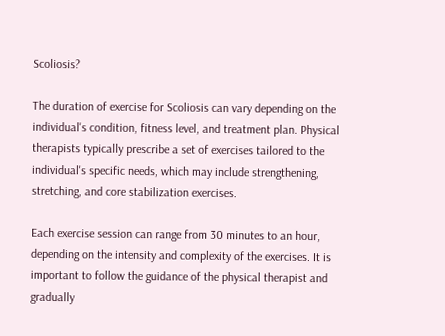Scoliosis?

The duration of exercise for Scoliosis can vary depending on the individual's condition, fitness level, and treatment plan. Physical therapists typically prescribe a set of exercises tailored to the individual's specific needs, which may include strengthening, stretching, and core stabilization exercises.

Each exercise session can range from 30 minutes to an hour, depending on the intensity and complexity of the exercises. It is important to follow the guidance of the physical therapist and gradually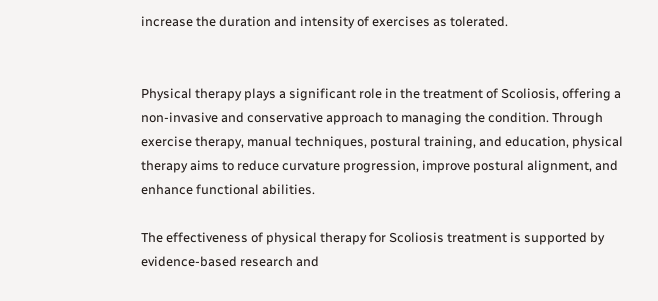increase the duration and intensity of exercises as tolerated.


Physical therapy plays a significant role in the treatment of Scoliosis, offering a non-invasive and conservative approach to managing the condition. Through exercise therapy, manual techniques, postural training, and education, physical therapy aims to reduce curvature progression, improve postural alignment, and enhance functional abilities.

The effectiveness of physical therapy for Scoliosis treatment is supported by evidence-based research and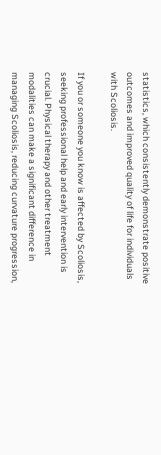statistics, which consistently demonstrate positive outcomes and improved quality of life for individuals with Scoliosis.

If you or someone you know is affected by Scoliosis, seeking professional help and early intervention is crucial. Physical therapy and other treatment modalities can make a significant difference in managing Scoliosis, reducing curvature progression,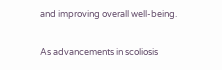and improving overall well-being.

As advancements in scoliosis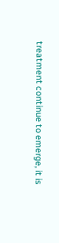treatment continue to emerge, it is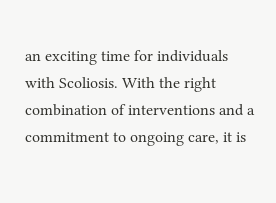an exciting time for individuals with Scoliosis. With the right combination of interventions and a commitment to ongoing care, it is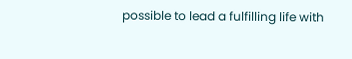possible to lead a fulfilling life with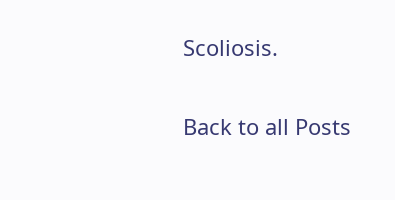Scoliosis.

Back to all Posts